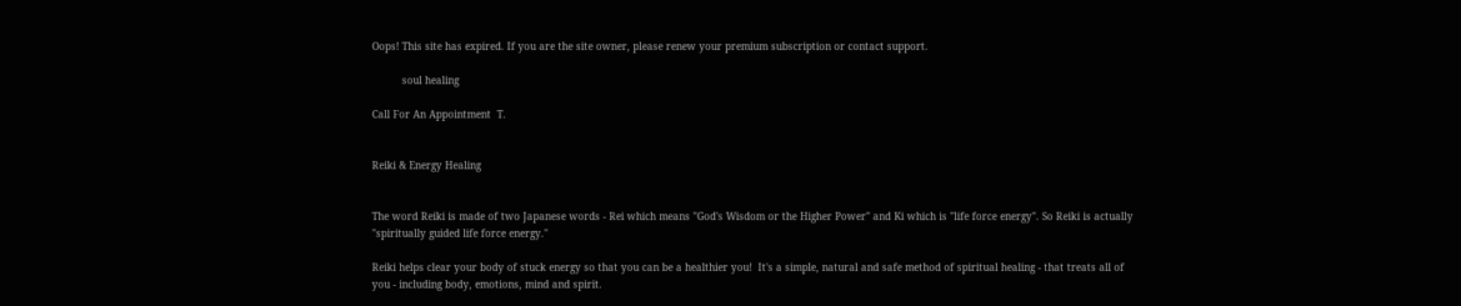Oops! This site has expired. If you are the site owner, please renew your premium subscription or contact support.

          soul healing

Call For An Appointment  T.


Reiki & Energy Healing


The word Reiki is made of two Japanese words - Rei which means "God's Wisdom or the Higher Power" and Ki which is "life force energy". So Reiki is actually "spiritually guided life force energy."

Reiki helps clear your body of stuck energy so that you can be a healthier you!  It's a simple, natural and safe method of spiritual healing - that treats all of you - including body, emotions, mind and spirit.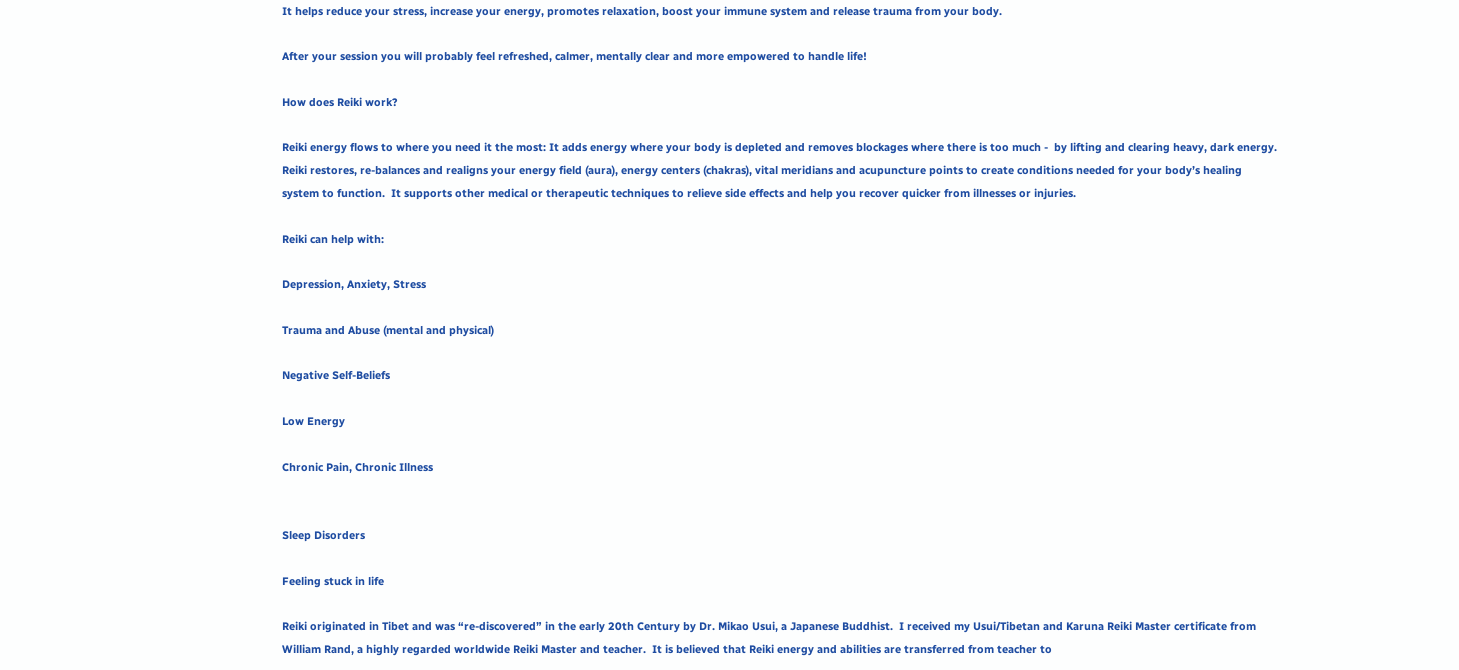It helps reduce your stress, increase your energy, promotes relaxation, boost your immune system and release trauma from your body.

After your session you will probably feel refreshed, calmer, mentally clear and more empowered to handle life!

How does Reiki work?

Reiki energy flows to where you need it the most: It adds energy where your body is depleted and removes blockages where there is too much -  by lifting and clearing heavy, dark energy.  Reiki restores, re-balances and realigns your energy field (aura), energy centers (chakras), vital meridians and acupuncture points to create conditions needed for your body’s healing system to function.  It supports other medical or therapeutic techniques to relieve side effects and help you recover quicker from illnesses or injuries.

Reiki can help with:

Depression, Anxiety, Stress

Trauma and Abuse (mental and physical)

Negative Self-Beliefs

Low Energy

Chronic Pain, Chronic Illness


Sleep Disorders

Feeling stuck in life

Reiki originated in Tibet and was “re-discovered” in the early 20th Century by Dr. Mikao Usui, a Japanese Buddhist.  I received my Usui/Tibetan and Karuna Reiki Master certificate from William Rand, a highly regarded worldwide Reiki Master and teacher.  It is believed that Reiki energy and abilities are transferred from teacher to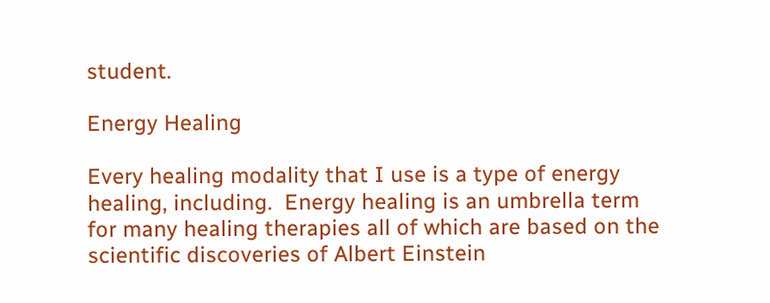student.

Energy Healing

Every healing modality that I use is a type of energy healing, including.  Energy healing is an umbrella term for many healing therapies all of which are based on the scientific discoveries of Albert Einstein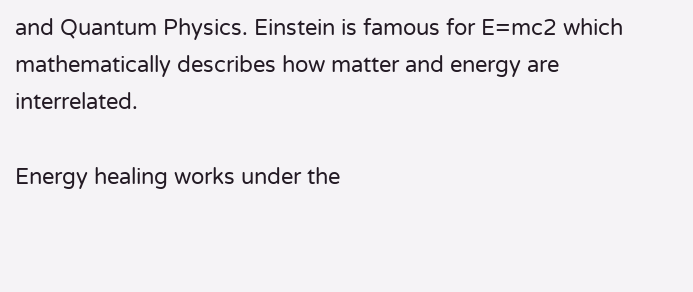and Quantum Physics. Einstein is famous for E=mc2 which mathematically describes how matter and energy are interrelated.

Energy healing works under the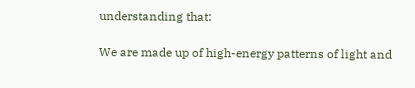understanding that:

We are made up of high-energy patterns of light and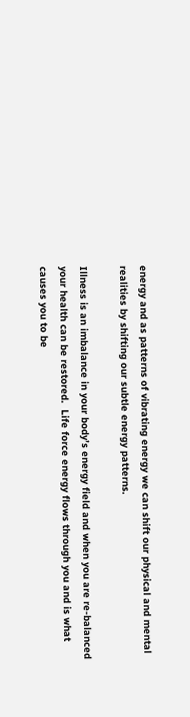energy and as patterns of vibrating energy we can shift our physical and mental realities by shifting our subtle energy patterns.

Illness is an imbalance in your body’s energy field and when you are re-balanced your health can be restored.  Life force energy flows through you and is what causes you to be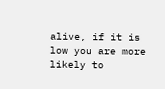alive, if it is low you are more likely to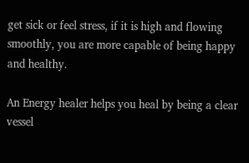get sick or feel stress, if it is high and flowing smoothly, you are more capable of being happy and healthy.

An Energy healer helps you heal by being a clear vessel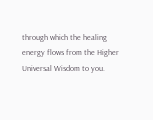through which the healing energy flows from the Higher Universal Wisdom to you.